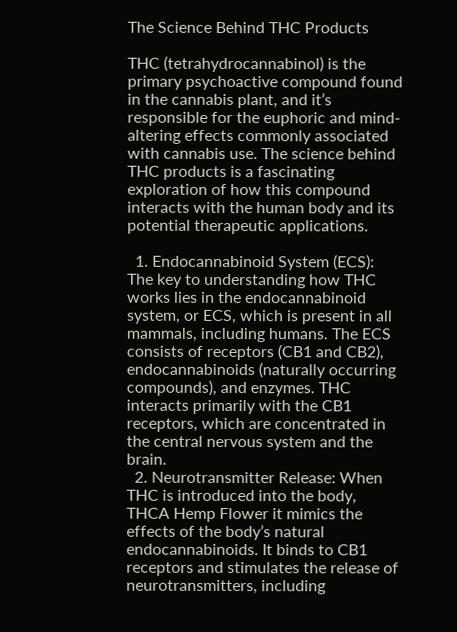The Science Behind THC Products

THC (tetrahydrocannabinol) is the primary psychoactive compound found in the cannabis plant, and it’s responsible for the euphoric and mind-altering effects commonly associated with cannabis use. The science behind THC products is a fascinating exploration of how this compound interacts with the human body and its potential therapeutic applications.

  1. Endocannabinoid System (ECS): The key to understanding how THC works lies in the endocannabinoid system, or ECS, which is present in all mammals, including humans. The ECS consists of receptors (CB1 and CB2), endocannabinoids (naturally occurring compounds), and enzymes. THC interacts primarily with the CB1 receptors, which are concentrated in the central nervous system and the brain.
  2. Neurotransmitter Release: When THC is introduced into the body, THCA Hemp Flower it mimics the effects of the body’s natural endocannabinoids. It binds to CB1 receptors and stimulates the release of neurotransmitters, including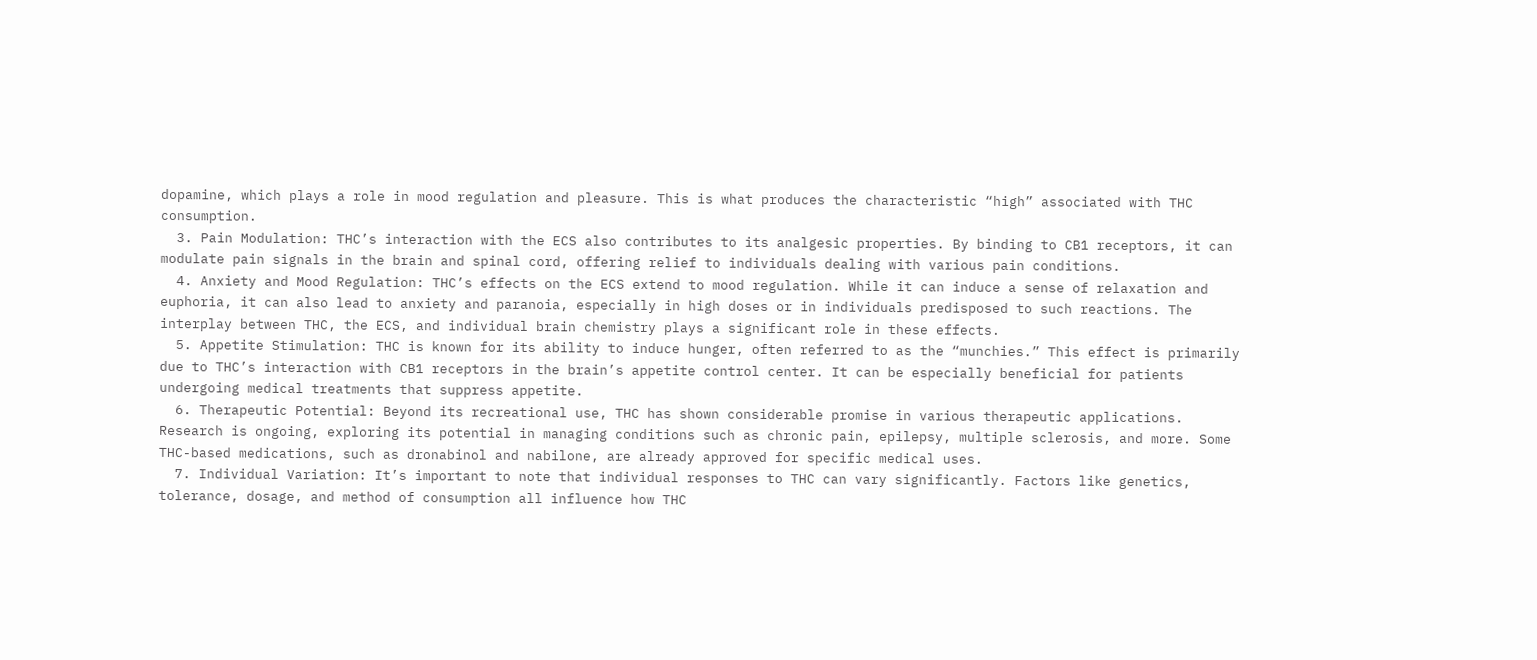dopamine, which plays a role in mood regulation and pleasure. This is what produces the characteristic “high” associated with THC consumption.
  3. Pain Modulation: THC’s interaction with the ECS also contributes to its analgesic properties. By binding to CB1 receptors, it can modulate pain signals in the brain and spinal cord, offering relief to individuals dealing with various pain conditions.
  4. Anxiety and Mood Regulation: THC’s effects on the ECS extend to mood regulation. While it can induce a sense of relaxation and euphoria, it can also lead to anxiety and paranoia, especially in high doses or in individuals predisposed to such reactions. The interplay between THC, the ECS, and individual brain chemistry plays a significant role in these effects.
  5. Appetite Stimulation: THC is known for its ability to induce hunger, often referred to as the “munchies.” This effect is primarily due to THC’s interaction with CB1 receptors in the brain’s appetite control center. It can be especially beneficial for patients undergoing medical treatments that suppress appetite.
  6. Therapeutic Potential: Beyond its recreational use, THC has shown considerable promise in various therapeutic applications. Research is ongoing, exploring its potential in managing conditions such as chronic pain, epilepsy, multiple sclerosis, and more. Some THC-based medications, such as dronabinol and nabilone, are already approved for specific medical uses.
  7. Individual Variation: It’s important to note that individual responses to THC can vary significantly. Factors like genetics, tolerance, dosage, and method of consumption all influence how THC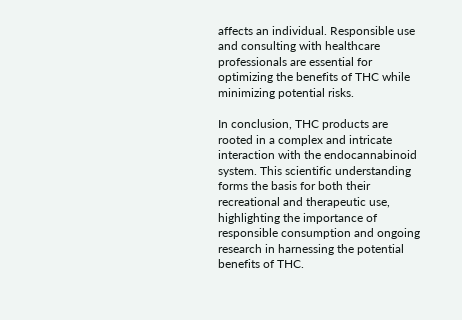affects an individual. Responsible use and consulting with healthcare professionals are essential for optimizing the benefits of THC while minimizing potential risks.

In conclusion, THC products are rooted in a complex and intricate interaction with the endocannabinoid system. This scientific understanding forms the basis for both their recreational and therapeutic use, highlighting the importance of responsible consumption and ongoing research in harnessing the potential benefits of THC.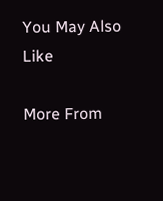You May Also Like

More From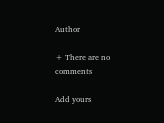Author

+ There are no comments

Add yours